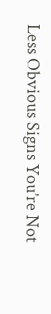Less Obvious Signs You’re Not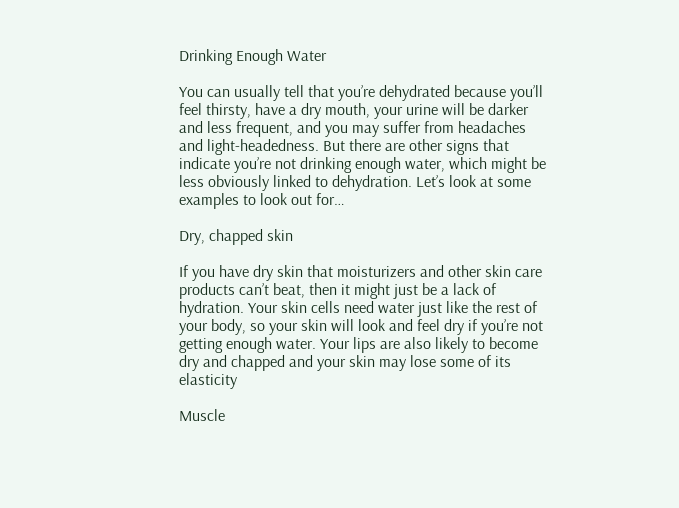Drinking Enough Water

You can usually tell that you’re dehydrated because you’ll feel thirsty, have a dry mouth, your urine will be darker and less frequent, and you may suffer from headaches and light-headedness. But there are other signs that indicate you’re not drinking enough water, which might be less obviously linked to dehydration. Let’s look at some examples to look out for…

Dry, chapped skin

If you have dry skin that moisturizers and other skin care products can’t beat, then it might just be a lack of hydration. Your skin cells need water just like the rest of your body, so your skin will look and feel dry if you’re not getting enough water. Your lips are also likely to become dry and chapped and your skin may lose some of its elasticity

Muscle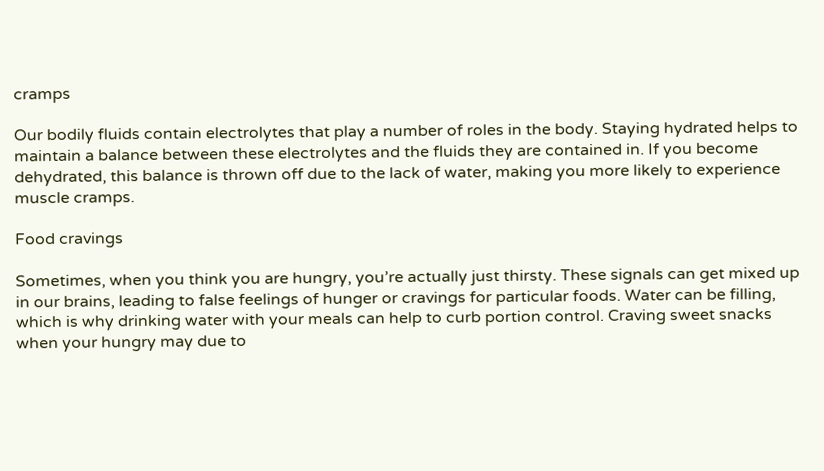cramps

Our bodily fluids contain electrolytes that play a number of roles in the body. Staying hydrated helps to maintain a balance between these electrolytes and the fluids they are contained in. If you become dehydrated, this balance is thrown off due to the lack of water, making you more likely to experience muscle cramps.

Food cravings

Sometimes, when you think you are hungry, you’re actually just thirsty. These signals can get mixed up in our brains, leading to false feelings of hunger or cravings for particular foods. Water can be filling, which is why drinking water with your meals can help to curb portion control. Craving sweet snacks when your hungry may due to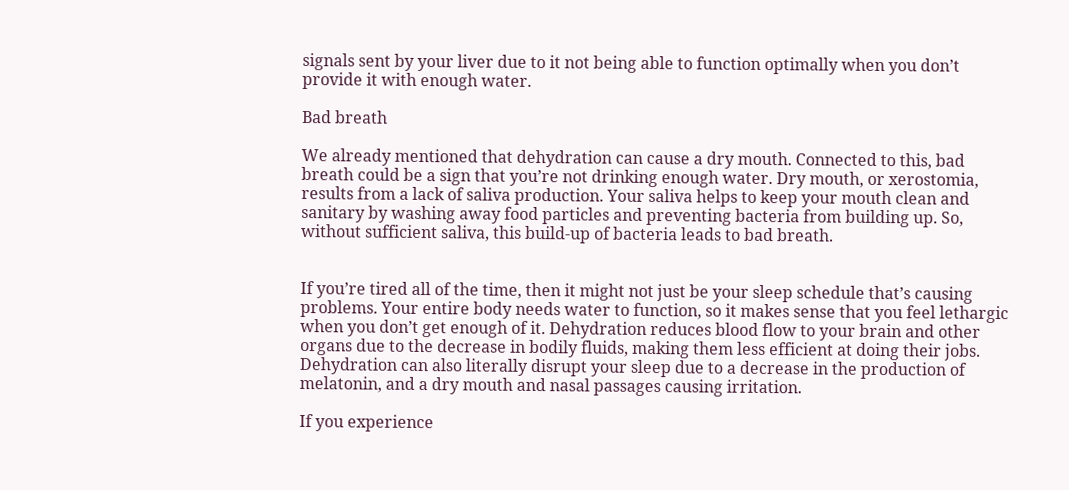signals sent by your liver due to it not being able to function optimally when you don’t provide it with enough water.

Bad breath

We already mentioned that dehydration can cause a dry mouth. Connected to this, bad breath could be a sign that you’re not drinking enough water. Dry mouth, or xerostomia, results from a lack of saliva production. Your saliva helps to keep your mouth clean and sanitary by washing away food particles and preventing bacteria from building up. So, without sufficient saliva, this build-up of bacteria leads to bad breath.


If you’re tired all of the time, then it might not just be your sleep schedule that’s causing problems. Your entire body needs water to function, so it makes sense that you feel lethargic when you don’t get enough of it. Dehydration reduces blood flow to your brain and other organs due to the decrease in bodily fluids, making them less efficient at doing their jobs. Dehydration can also literally disrupt your sleep due to a decrease in the production of melatonin, and a dry mouth and nasal passages causing irritation.

If you experience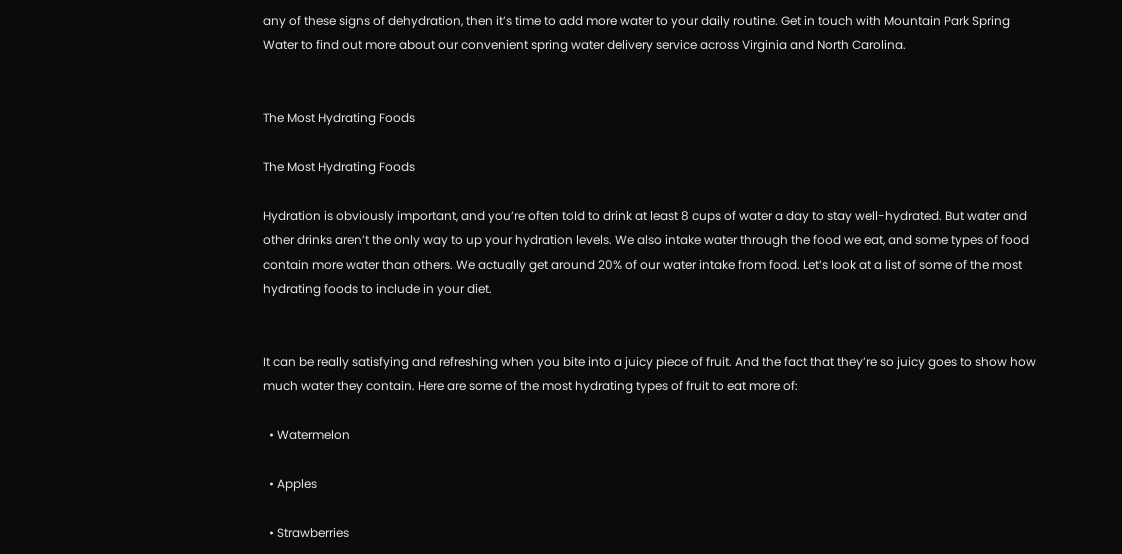any of these signs of dehydration, then it’s time to add more water to your daily routine. Get in touch with Mountain Park Spring Water to find out more about our convenient spring water delivery service across Virginia and North Carolina.


The Most Hydrating Foods

The Most Hydrating Foods

Hydration is obviously important, and you’re often told to drink at least 8 cups of water a day to stay well-hydrated. But water and other drinks aren’t the only way to up your hydration levels. We also intake water through the food we eat, and some types of food contain more water than others. We actually get around 20% of our water intake from food. Let’s look at a list of some of the most hydrating foods to include in your diet.


It can be really satisfying and refreshing when you bite into a juicy piece of fruit. And the fact that they’re so juicy goes to show how much water they contain. Here are some of the most hydrating types of fruit to eat more of:

  • Watermelon

  • Apples

  • Strawberries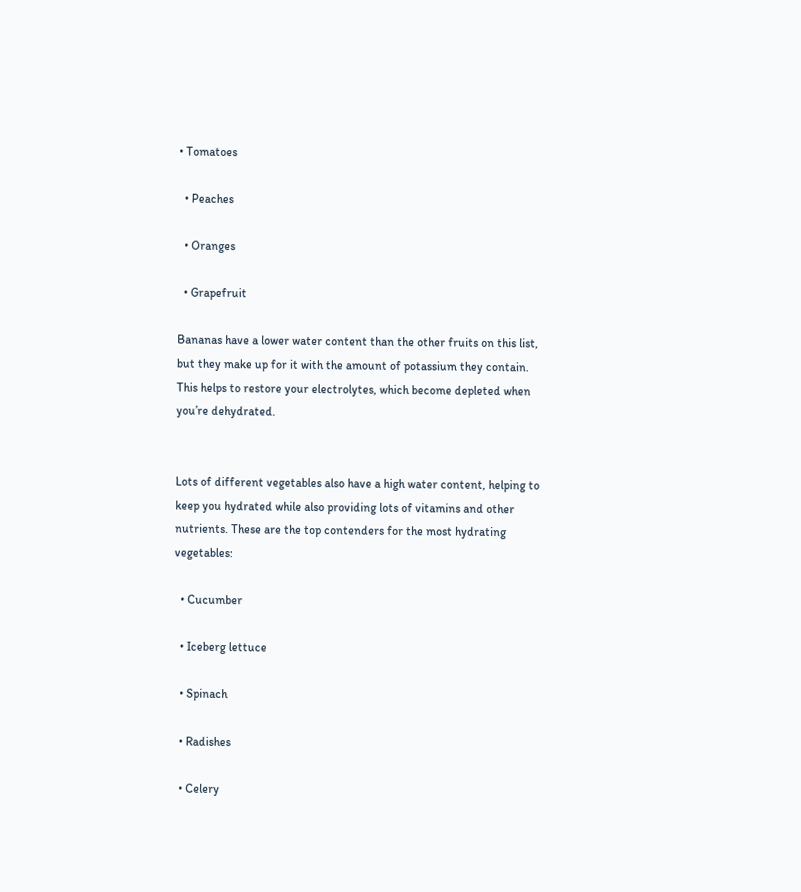• Tomatoes

  • Peaches

  • Oranges

  • Grapefruit

Bananas have a lower water content than the other fruits on this list, but they make up for it with the amount of potassium they contain. This helps to restore your electrolytes, which become depleted when you’re dehydrated.


Lots of different vegetables also have a high water content, helping to keep you hydrated while also providing lots of vitamins and other nutrients. These are the top contenders for the most hydrating vegetables:

  • Cucumber

  • Iceberg lettuce

  • Spinach

  • Radishes

  • Celery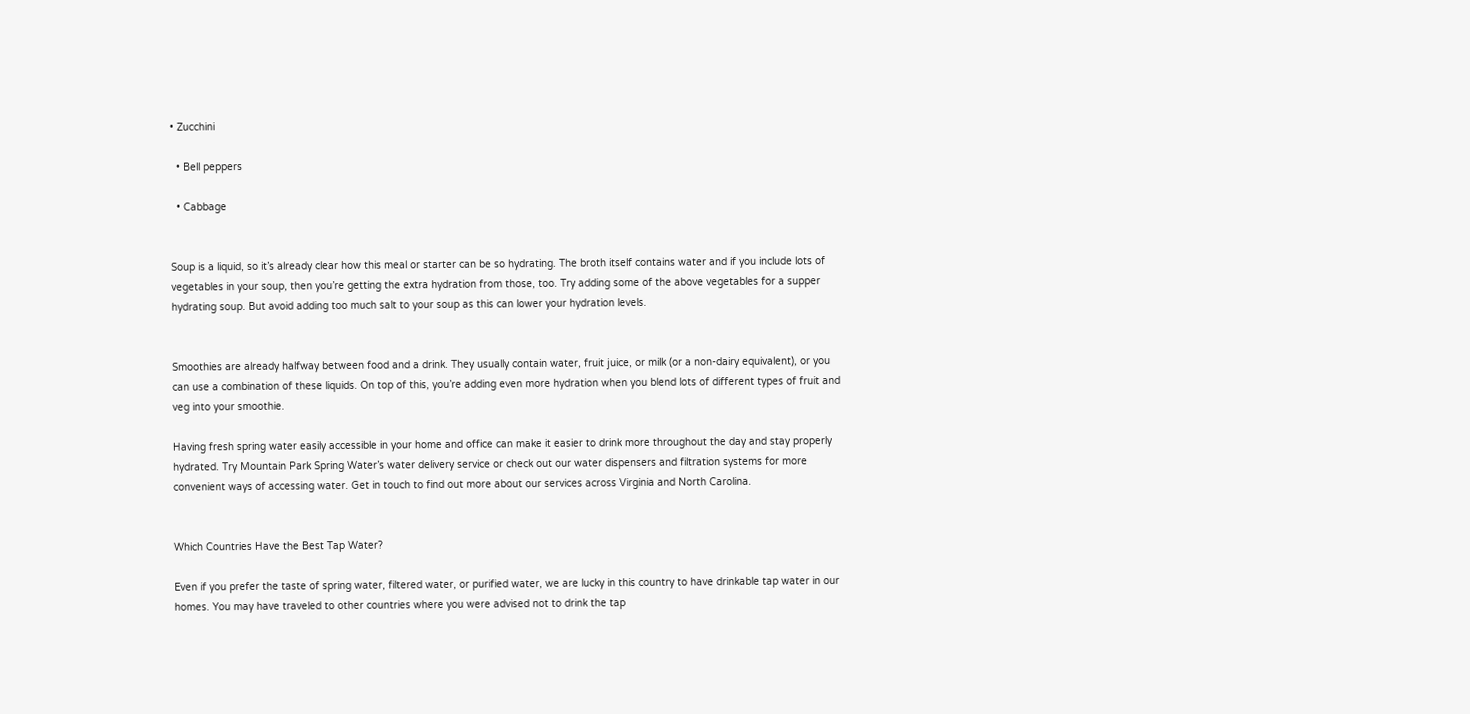• Zucchini

  • Bell peppers

  • Cabbage


Soup is a liquid, so it’s already clear how this meal or starter can be so hydrating. The broth itself contains water and if you include lots of vegetables in your soup, then you’re getting the extra hydration from those, too. Try adding some of the above vegetables for a supper hydrating soup. But avoid adding too much salt to your soup as this can lower your hydration levels.


Smoothies are already halfway between food and a drink. They usually contain water, fruit juice, or milk (or a non-dairy equivalent), or you can use a combination of these liquids. On top of this, you’re adding even more hydration when you blend lots of different types of fruit and veg into your smoothie.

Having fresh spring water easily accessible in your home and office can make it easier to drink more throughout the day and stay properly hydrated. Try Mountain Park Spring Water’s water delivery service or check out our water dispensers and filtration systems for more convenient ways of accessing water. Get in touch to find out more about our services across Virginia and North Carolina.


Which Countries Have the Best Tap Water?

Even if you prefer the taste of spring water, filtered water, or purified water, we are lucky in this country to have drinkable tap water in our homes. You may have traveled to other countries where you were advised not to drink the tap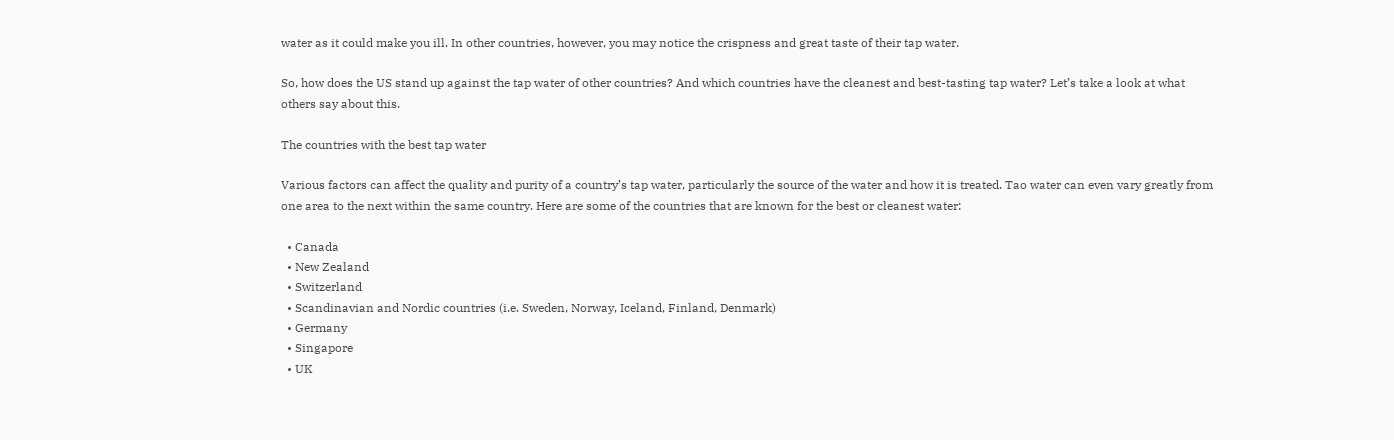water as it could make you ill. In other countries, however, you may notice the crispness and great taste of their tap water.

So, how does the US stand up against the tap water of other countries? And which countries have the cleanest and best-tasting tap water? Let’s take a look at what others say about this.

The countries with the best tap water

Various factors can affect the quality and purity of a country’s tap water, particularly the source of the water and how it is treated. Tao water can even vary greatly from one area to the next within the same country. Here are some of the countries that are known for the best or cleanest water:

  • Canada
  • New Zealand
  • Switzerland
  • Scandinavian and Nordic countries (i.e. Sweden, Norway, Iceland, Finland, Denmark)
  • Germany
  • Singapore
  • UK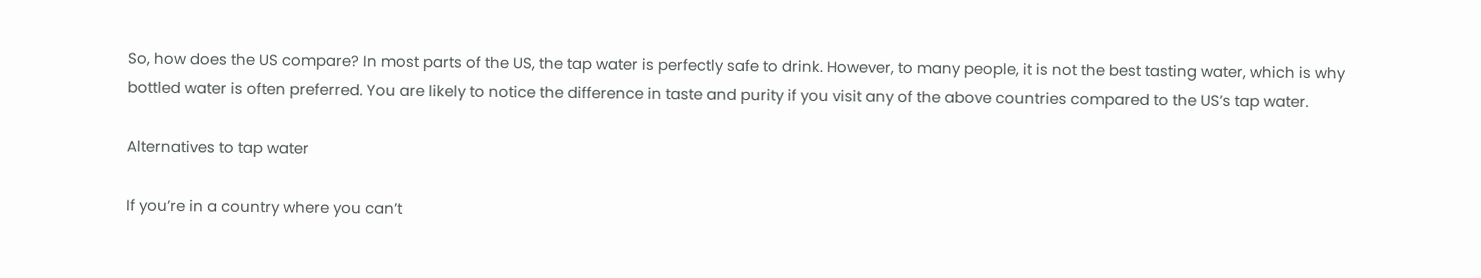So, how does the US compare? In most parts of the US, the tap water is perfectly safe to drink. However, to many people, it is not the best tasting water, which is why bottled water is often preferred. You are likely to notice the difference in taste and purity if you visit any of the above countries compared to the US’s tap water.

Alternatives to tap water

If you’re in a country where you can’t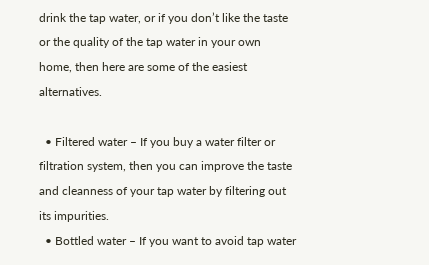drink the tap water, or if you don’t like the taste or the quality of the tap water in your own home, then here are some of the easiest alternatives.

  • Filtered water – If you buy a water filter or filtration system, then you can improve the taste and cleanness of your tap water by filtering out its impurities.
  • Bottled water – If you want to avoid tap water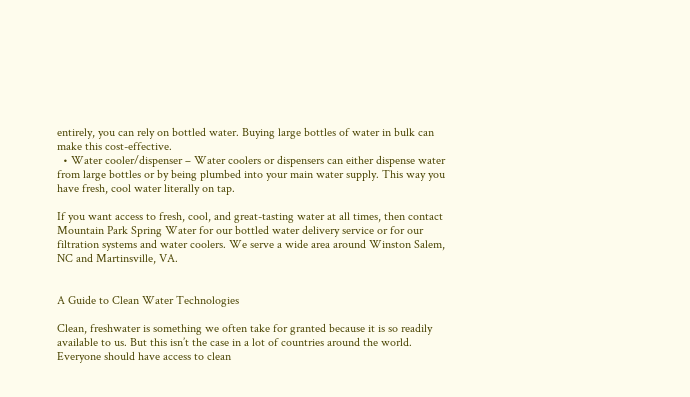entirely, you can rely on bottled water. Buying large bottles of water in bulk can make this cost-effective.
  • Water cooler/dispenser – Water coolers or dispensers can either dispense water from large bottles or by being plumbed into your main water supply. This way you have fresh, cool water literally on tap.

If you want access to fresh, cool, and great-tasting water at all times, then contact Mountain Park Spring Water for our bottled water delivery service or for our filtration systems and water coolers. We serve a wide area around Winston Salem, NC and Martinsville, VA.


A Guide to Clean Water Technologies

Clean, freshwater is something we often take for granted because it is so readily available to us. But this isn’t the case in a lot of countries around the world. Everyone should have access to clean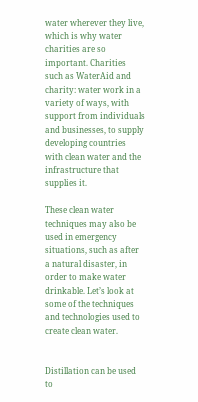water wherever they live, which is why water charities are so important. Charities such as WaterAid and charity: water work in a variety of ways, with support from individuals and businesses, to supply developing countries with clean water and the infrastructure that supplies it.

These clean water techniques may also be used in emergency situations, such as after a natural disaster, in order to make water drinkable. Let’s look at some of the techniques and technologies used to create clean water.


Distillation can be used to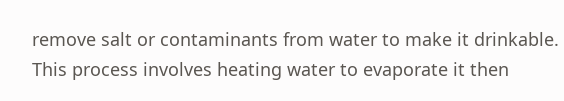remove salt or contaminants from water to make it drinkable. This process involves heating water to evaporate it then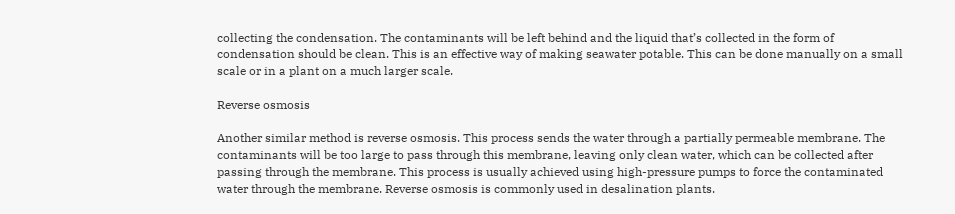collecting the condensation. The contaminants will be left behind and the liquid that’s collected in the form of condensation should be clean. This is an effective way of making seawater potable. This can be done manually on a small scale or in a plant on a much larger scale.

Reverse osmosis

Another similar method is reverse osmosis. This process sends the water through a partially permeable membrane. The contaminants will be too large to pass through this membrane, leaving only clean water, which can be collected after passing through the membrane. This process is usually achieved using high-pressure pumps to force the contaminated water through the membrane. Reverse osmosis is commonly used in desalination plants.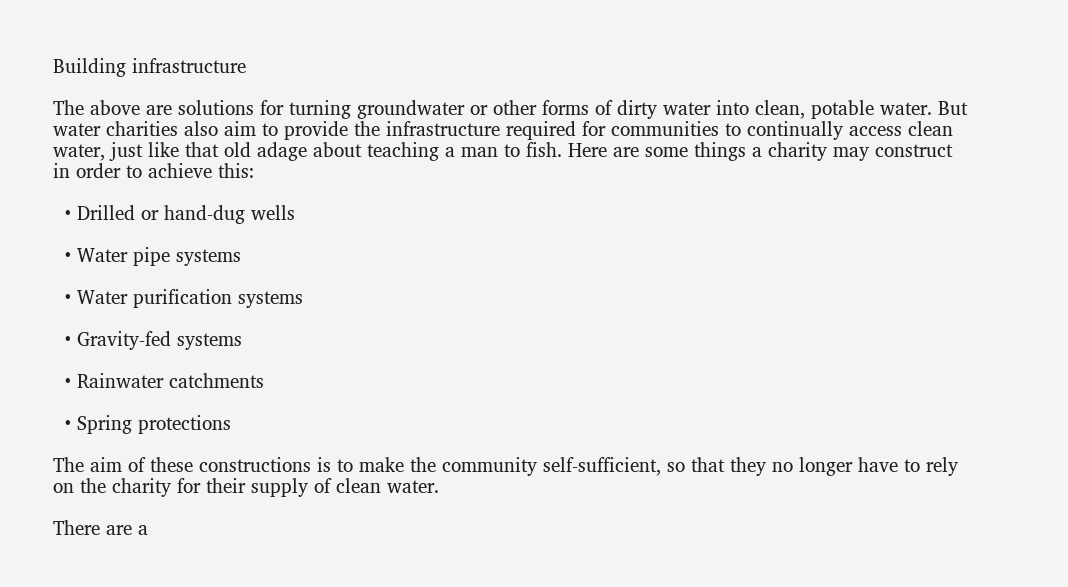Building infrastructure

The above are solutions for turning groundwater or other forms of dirty water into clean, potable water. But water charities also aim to provide the infrastructure required for communities to continually access clean water, just like that old adage about teaching a man to fish. Here are some things a charity may construct in order to achieve this:

  • Drilled or hand-dug wells

  • Water pipe systems

  • Water purification systems

  • Gravity-fed systems

  • Rainwater catchments

  • Spring protections

The aim of these constructions is to make the community self-sufficient, so that they no longer have to rely on the charity for their supply of clean water.

There are a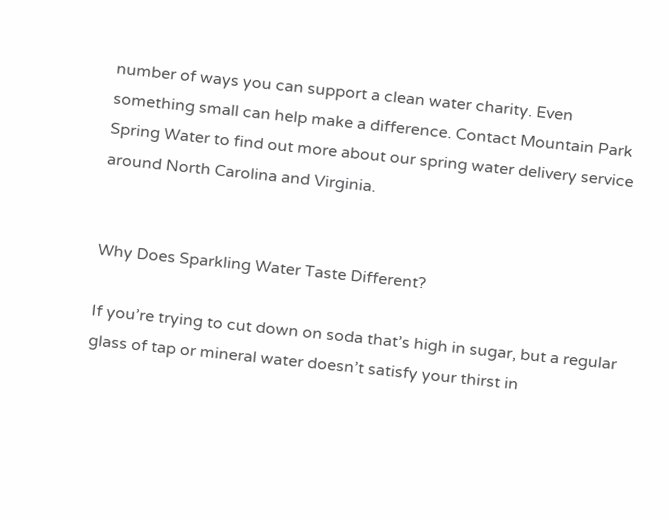number of ways you can support a clean water charity. Even something small can help make a difference. Contact Mountain Park Spring Water to find out more about our spring water delivery service around North Carolina and Virginia.


Why Does Sparkling Water Taste Different?

If you’re trying to cut down on soda that’s high in sugar, but a regular glass of tap or mineral water doesn’t satisfy your thirst in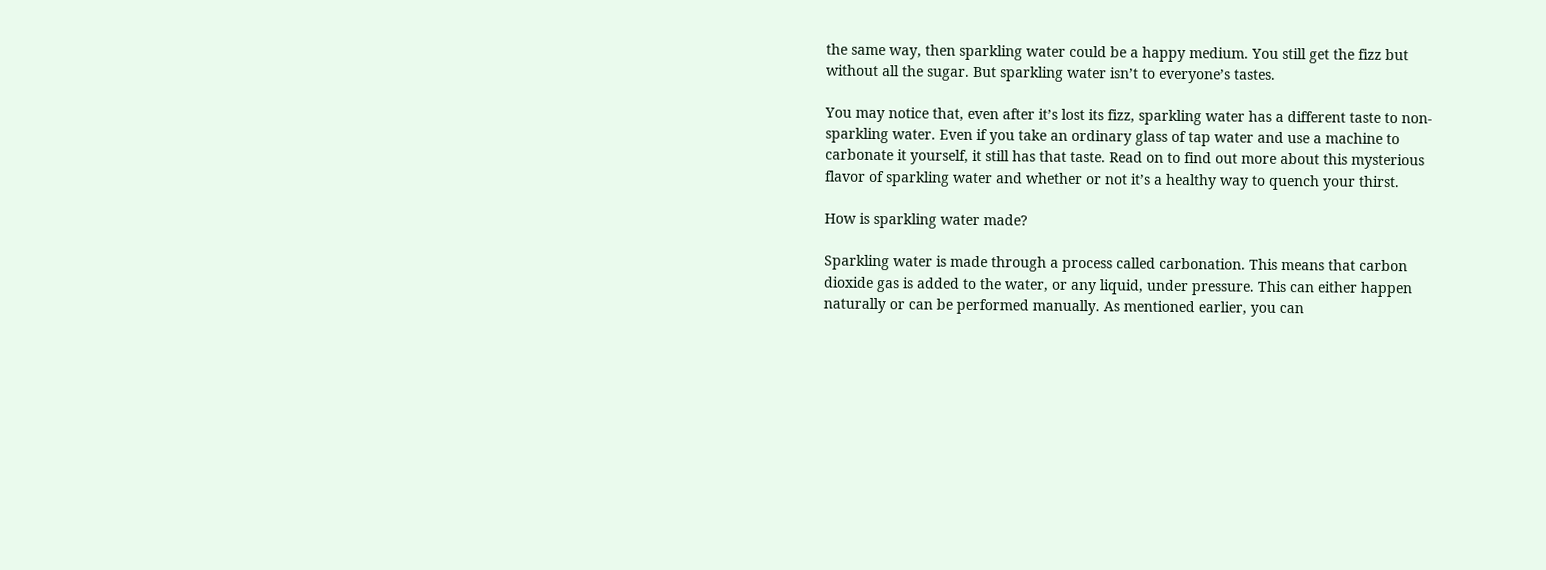the same way, then sparkling water could be a happy medium. You still get the fizz but without all the sugar. But sparkling water isn’t to everyone’s tastes.

You may notice that, even after it’s lost its fizz, sparkling water has a different taste to non-sparkling water. Even if you take an ordinary glass of tap water and use a machine to carbonate it yourself, it still has that taste. Read on to find out more about this mysterious flavor of sparkling water and whether or not it’s a healthy way to quench your thirst.

How is sparkling water made?

Sparkling water is made through a process called carbonation. This means that carbon dioxide gas is added to the water, or any liquid, under pressure. This can either happen naturally or can be performed manually. As mentioned earlier, you can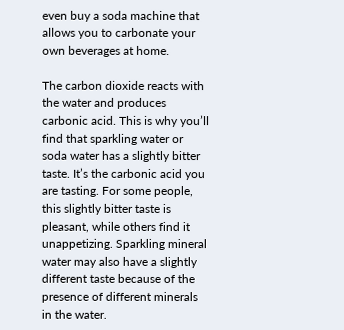even buy a soda machine that allows you to carbonate your own beverages at home.

The carbon dioxide reacts with the water and produces carbonic acid. This is why you’ll find that sparkling water or soda water has a slightly bitter taste. It’s the carbonic acid you are tasting. For some people, this slightly bitter taste is pleasant, while others find it unappetizing. Sparkling mineral water may also have a slightly different taste because of the presence of different minerals in the water.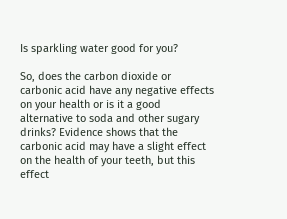Is sparkling water good for you?

So, does the carbon dioxide or carbonic acid have any negative effects on your health or is it a good alternative to soda and other sugary drinks? Evidence shows that the carbonic acid may have a slight effect on the health of your teeth, but this effect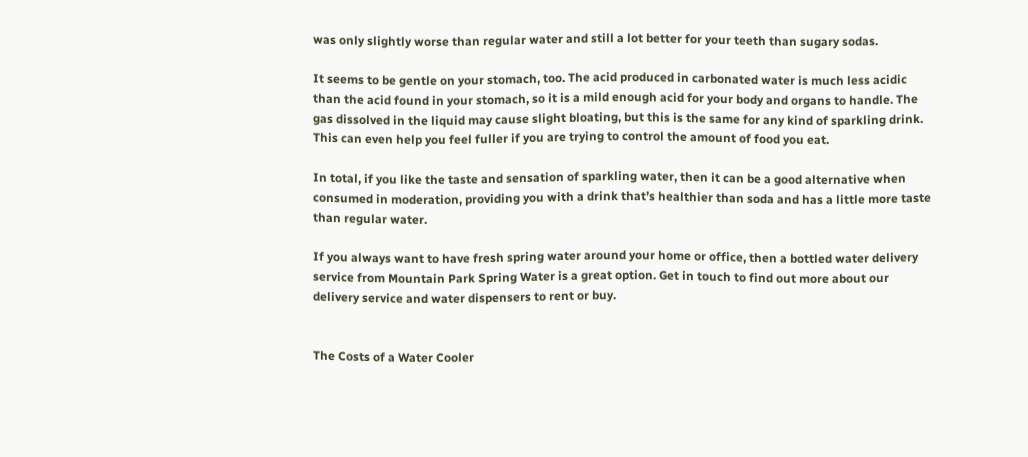was only slightly worse than regular water and still a lot better for your teeth than sugary sodas.

It seems to be gentle on your stomach, too. The acid produced in carbonated water is much less acidic than the acid found in your stomach, so it is a mild enough acid for your body and organs to handle. The gas dissolved in the liquid may cause slight bloating, but this is the same for any kind of sparkling drink. This can even help you feel fuller if you are trying to control the amount of food you eat.

In total, if you like the taste and sensation of sparkling water, then it can be a good alternative when consumed in moderation, providing you with a drink that’s healthier than soda and has a little more taste than regular water.

If you always want to have fresh spring water around your home or office, then a bottled water delivery service from Mountain Park Spring Water is a great option. Get in touch to find out more about our delivery service and water dispensers to rent or buy.


The Costs of a Water Cooler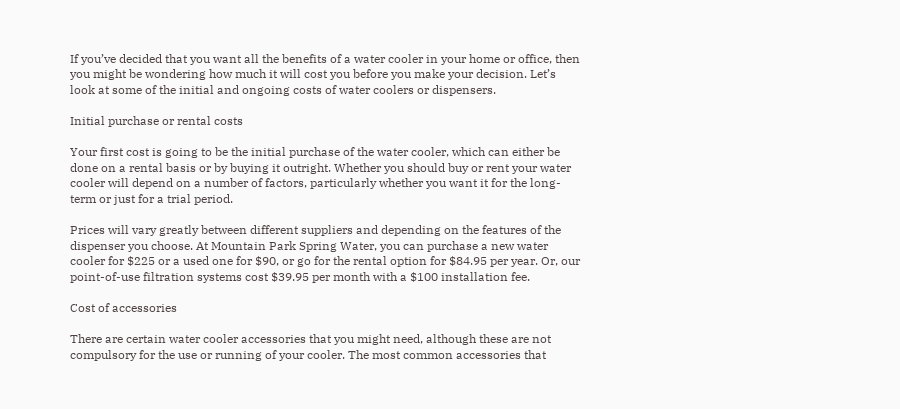If you’ve decided that you want all the benefits of a water cooler in your home or office, then you might be wondering how much it will cost you before you make your decision. Let’s look at some of the initial and ongoing costs of water coolers or dispensers.

Initial purchase or rental costs

Your first cost is going to be the initial purchase of the water cooler, which can either be done on a rental basis or by buying it outright. Whether you should buy or rent your water cooler will depend on a number of factors, particularly whether you want it for the long-term or just for a trial period.

Prices will vary greatly between different suppliers and depending on the features of the dispenser you choose. At Mountain Park Spring Water, you can purchase a new water cooler for $225 or a used one for $90, or go for the rental option for $84.95 per year. Or, our point-of-use filtration systems cost $39.95 per month with a $100 installation fee.

Cost of accessories

There are certain water cooler accessories that you might need, although these are not compulsory for the use or running of your cooler. The most common accessories that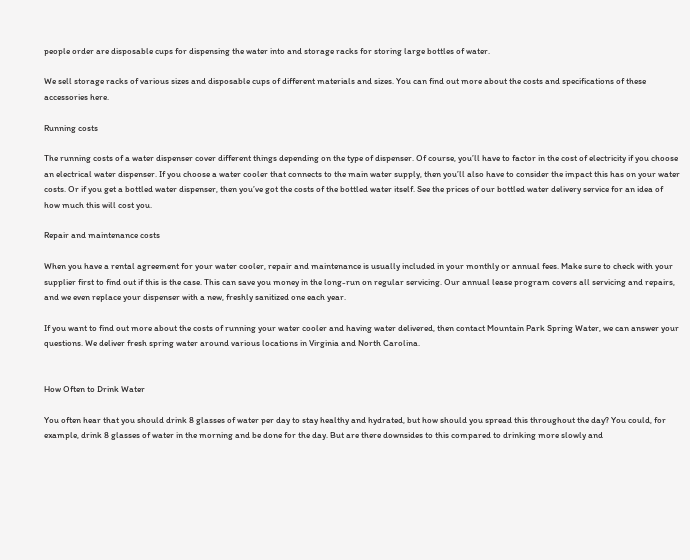people order are disposable cups for dispensing the water into and storage racks for storing large bottles of water.

We sell storage racks of various sizes and disposable cups of different materials and sizes. You can find out more about the costs and specifications of these accessories here.

Running costs

The running costs of a water dispenser cover different things depending on the type of dispenser. Of course, you’ll have to factor in the cost of electricity if you choose an electrical water dispenser. If you choose a water cooler that connects to the main water supply, then you’ll also have to consider the impact this has on your water costs. Or if you get a bottled water dispenser, then you’ve got the costs of the bottled water itself. See the prices of our bottled water delivery service for an idea of how much this will cost you.

Repair and maintenance costs

When you have a rental agreement for your water cooler, repair and maintenance is usually included in your monthly or annual fees. Make sure to check with your supplier first to find out if this is the case. This can save you money in the long-run on regular servicing. Our annual lease program covers all servicing and repairs, and we even replace your dispenser with a new, freshly sanitized one each year.

If you want to find out more about the costs of running your water cooler and having water delivered, then contact Mountain Park Spring Water, we can answer your questions. We deliver fresh spring water around various locations in Virginia and North Carolina.


How Often to Drink Water

You often hear that you should drink 8 glasses of water per day to stay healthy and hydrated, but how should you spread this throughout the day? You could, for example, drink 8 glasses of water in the morning and be done for the day. But are there downsides to this compared to drinking more slowly and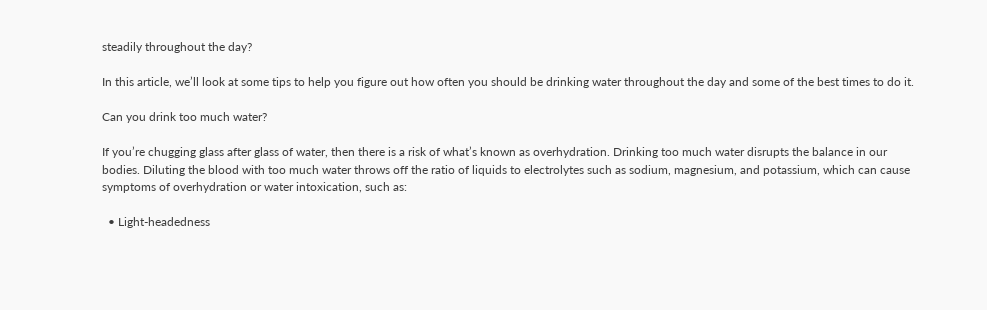steadily throughout the day?

In this article, we’ll look at some tips to help you figure out how often you should be drinking water throughout the day and some of the best times to do it.

Can you drink too much water?

If you’re chugging glass after glass of water, then there is a risk of what’s known as overhydration. Drinking too much water disrupts the balance in our bodies. Diluting the blood with too much water throws off the ratio of liquids to electrolytes such as sodium, magnesium, and potassium, which can cause symptoms of overhydration or water intoxication, such as:

  • Light-headedness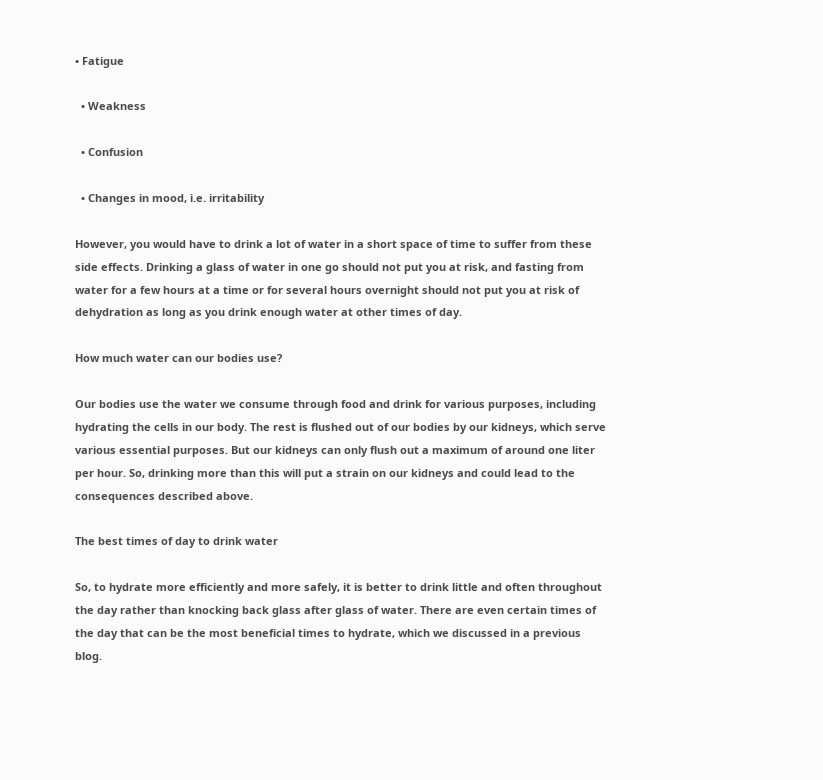• Fatigue

  • Weakness

  • Confusion

  • Changes in mood, i.e. irritability

However, you would have to drink a lot of water in a short space of time to suffer from these side effects. Drinking a glass of water in one go should not put you at risk, and fasting from water for a few hours at a time or for several hours overnight should not put you at risk of dehydration as long as you drink enough water at other times of day.

How much water can our bodies use?

Our bodies use the water we consume through food and drink for various purposes, including hydrating the cells in our body. The rest is flushed out of our bodies by our kidneys, which serve various essential purposes. But our kidneys can only flush out a maximum of around one liter per hour. So, drinking more than this will put a strain on our kidneys and could lead to the consequences described above.

The best times of day to drink water

So, to hydrate more efficiently and more safely, it is better to drink little and often throughout the day rather than knocking back glass after glass of water. There are even certain times of the day that can be the most beneficial times to hydrate, which we discussed in a previous blog.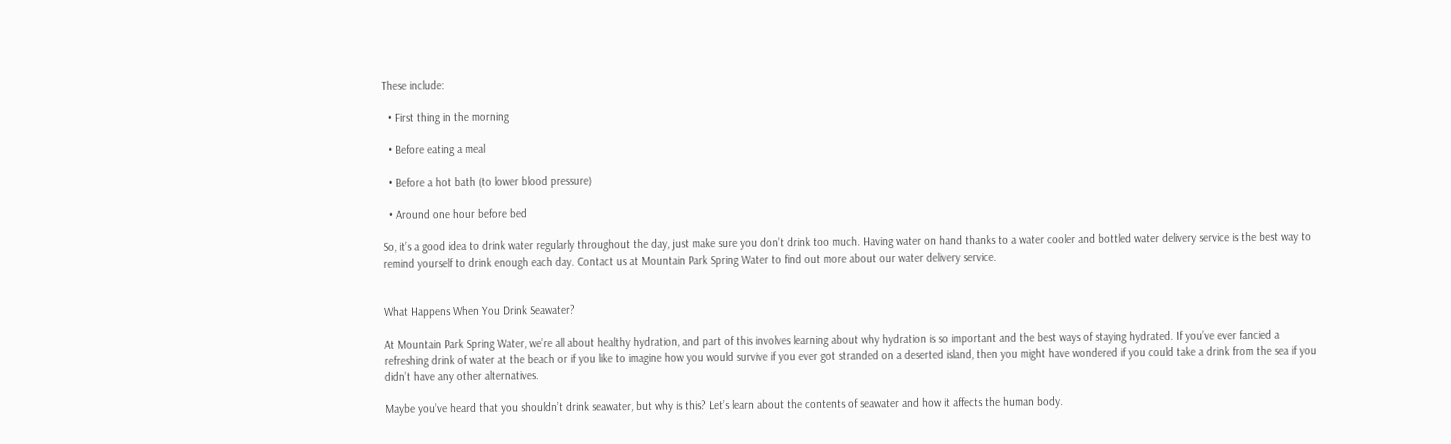These include:

  • First thing in the morning

  • Before eating a meal

  • Before a hot bath (to lower blood pressure)

  • Around one hour before bed

So, it’s a good idea to drink water regularly throughout the day, just make sure you don’t drink too much. Having water on hand thanks to a water cooler and bottled water delivery service is the best way to remind yourself to drink enough each day. Contact us at Mountain Park Spring Water to find out more about our water delivery service.


What Happens When You Drink Seawater?

At Mountain Park Spring Water, we’re all about healthy hydration, and part of this involves learning about why hydration is so important and the best ways of staying hydrated. If you’ve ever fancied a refreshing drink of water at the beach or if you like to imagine how you would survive if you ever got stranded on a deserted island, then you might have wondered if you could take a drink from the sea if you didn’t have any other alternatives.

Maybe you’ve heard that you shouldn’t drink seawater, but why is this? Let’s learn about the contents of seawater and how it affects the human body.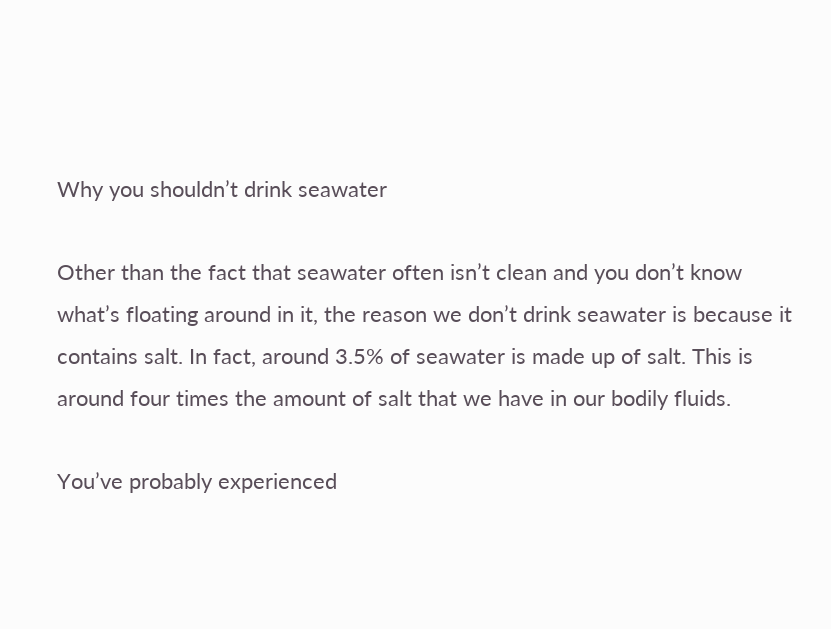Why you shouldn’t drink seawater

Other than the fact that seawater often isn’t clean and you don’t know what’s floating around in it, the reason we don’t drink seawater is because it contains salt. In fact, around 3.5% of seawater is made up of salt. This is around four times the amount of salt that we have in our bodily fluids.

You’ve probably experienced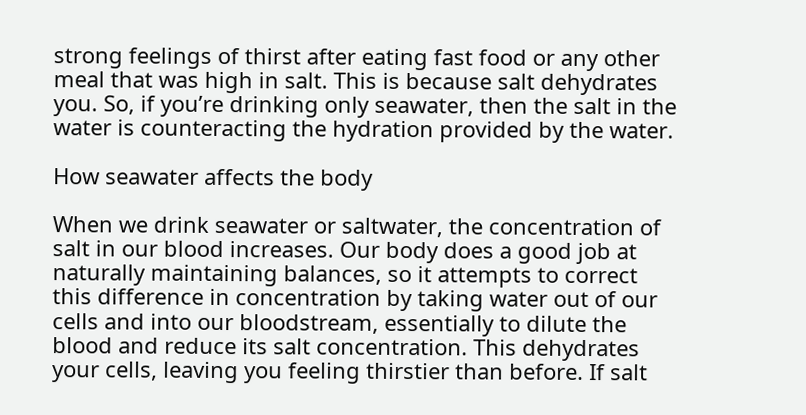strong feelings of thirst after eating fast food or any other meal that was high in salt. This is because salt dehydrates you. So, if you’re drinking only seawater, then the salt in the water is counteracting the hydration provided by the water.

How seawater affects the body

When we drink seawater or saltwater, the concentration of salt in our blood increases. Our body does a good job at naturally maintaining balances, so it attempts to correct this difference in concentration by taking water out of our cells and into our bloodstream, essentially to dilute the blood and reduce its salt concentration. This dehydrates your cells, leaving you feeling thirstier than before. If salt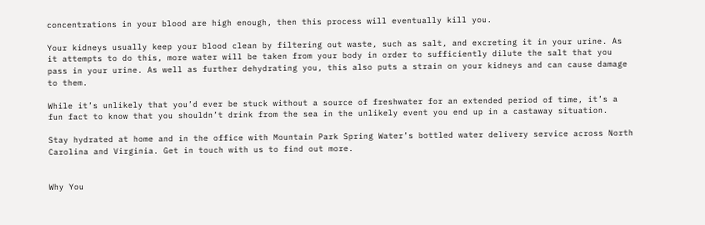concentrations in your blood are high enough, then this process will eventually kill you.

Your kidneys usually keep your blood clean by filtering out waste, such as salt, and excreting it in your urine. As it attempts to do this, more water will be taken from your body in order to sufficiently dilute the salt that you pass in your urine. As well as further dehydrating you, this also puts a strain on your kidneys and can cause damage to them.

While it’s unlikely that you’d ever be stuck without a source of freshwater for an extended period of time, it’s a fun fact to know that you shouldn’t drink from the sea in the unlikely event you end up in a castaway situation.

Stay hydrated at home and in the office with Mountain Park Spring Water’s bottled water delivery service across North Carolina and Virginia. Get in touch with us to find out more.


Why You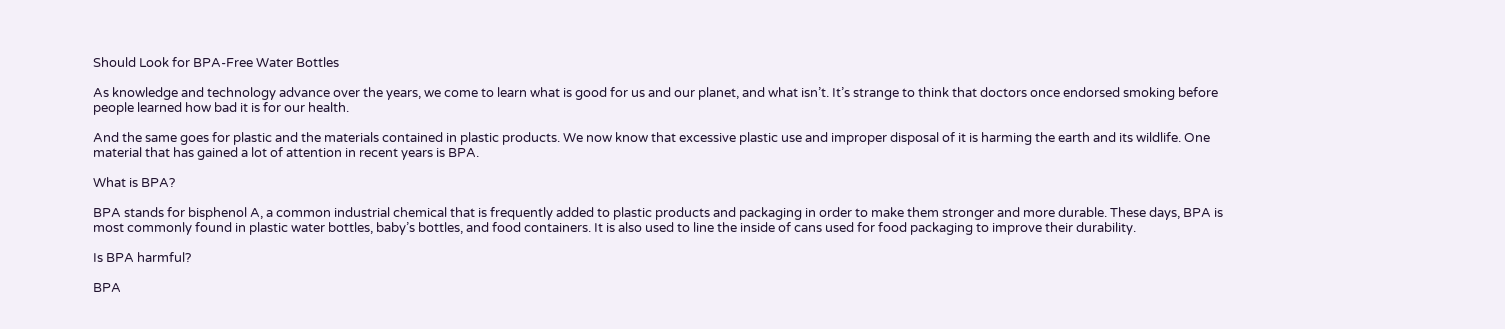Should Look for BPA-Free Water Bottles

As knowledge and technology advance over the years, we come to learn what is good for us and our planet, and what isn’t. It’s strange to think that doctors once endorsed smoking before people learned how bad it is for our health.

And the same goes for plastic and the materials contained in plastic products. We now know that excessive plastic use and improper disposal of it is harming the earth and its wildlife. One material that has gained a lot of attention in recent years is BPA.

What is BPA?

BPA stands for bisphenol A, a common industrial chemical that is frequently added to plastic products and packaging in order to make them stronger and more durable. These days, BPA is most commonly found in plastic water bottles, baby’s bottles, and food containers. It is also used to line the inside of cans used for food packaging to improve their durability.

Is BPA harmful?

BPA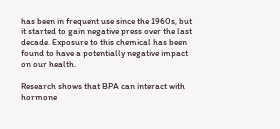has been in frequent use since the 1960s, but it started to gain negative press over the last decade. Exposure to this chemical has been found to have a potentially negative impact on our health.

Research shows that BPA can interact with hormone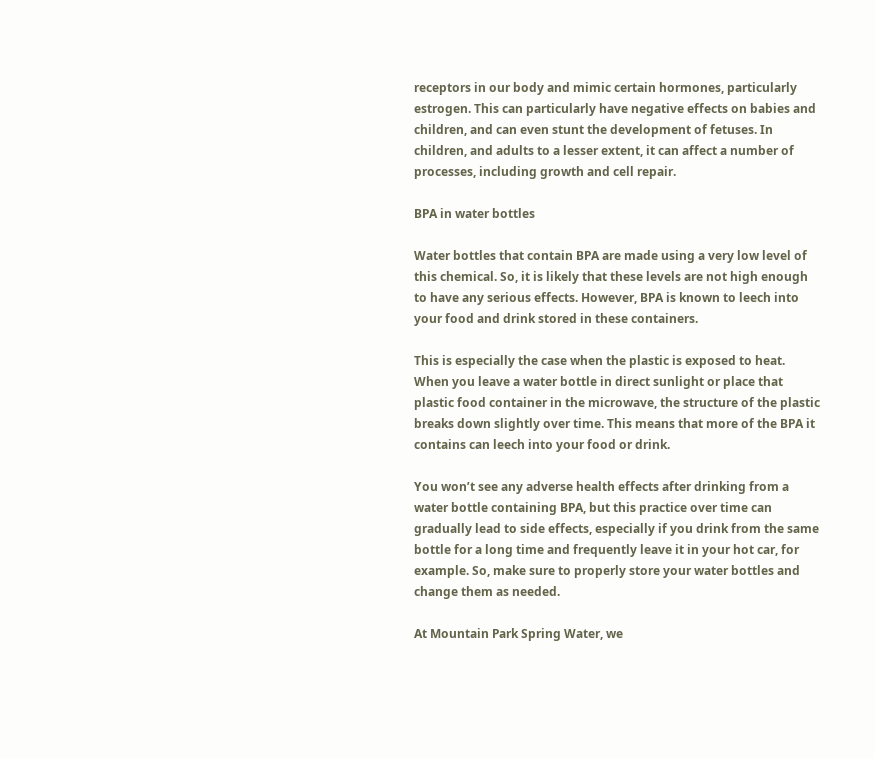receptors in our body and mimic certain hormones, particularly estrogen. This can particularly have negative effects on babies and children, and can even stunt the development of fetuses. In children, and adults to a lesser extent, it can affect a number of processes, including growth and cell repair.

BPA in water bottles

Water bottles that contain BPA are made using a very low level of this chemical. So, it is likely that these levels are not high enough to have any serious effects. However, BPA is known to leech into your food and drink stored in these containers.

This is especially the case when the plastic is exposed to heat. When you leave a water bottle in direct sunlight or place that plastic food container in the microwave, the structure of the plastic breaks down slightly over time. This means that more of the BPA it contains can leech into your food or drink.

You won’t see any adverse health effects after drinking from a water bottle containing BPA, but this practice over time can gradually lead to side effects, especially if you drink from the same bottle for a long time and frequently leave it in your hot car, for example. So, make sure to properly store your water bottles and change them as needed.

At Mountain Park Spring Water, we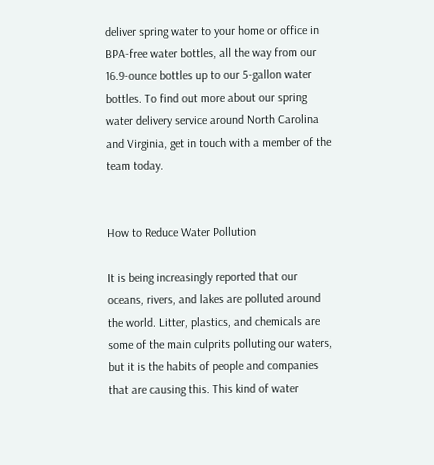deliver spring water to your home or office in BPA-free water bottles, all the way from our 16.9-ounce bottles up to our 5-gallon water bottles. To find out more about our spring water delivery service around North Carolina and Virginia, get in touch with a member of the team today.


How to Reduce Water Pollution

It is being increasingly reported that our oceans, rivers, and lakes are polluted around the world. Litter, plastics, and chemicals are some of the main culprits polluting our waters, but it is the habits of people and companies that are causing this. This kind of water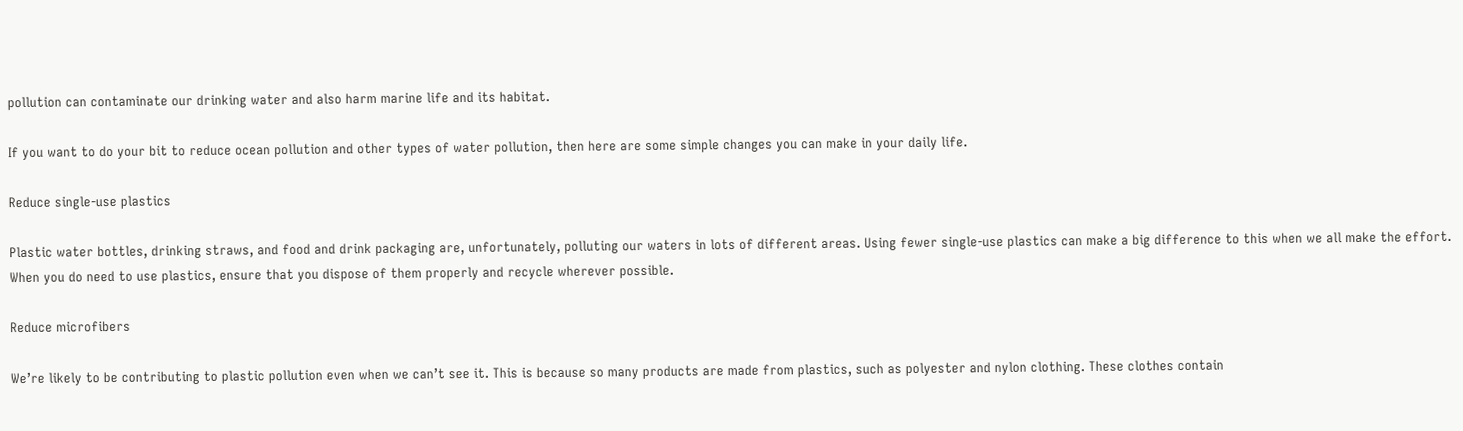pollution can contaminate our drinking water and also harm marine life and its habitat.

If you want to do your bit to reduce ocean pollution and other types of water pollution, then here are some simple changes you can make in your daily life.

Reduce single-use plastics

Plastic water bottles, drinking straws, and food and drink packaging are, unfortunately, polluting our waters in lots of different areas. Using fewer single-use plastics can make a big difference to this when we all make the effort. When you do need to use plastics, ensure that you dispose of them properly and recycle wherever possible.

Reduce microfibers

We’re likely to be contributing to plastic pollution even when we can’t see it. This is because so many products are made from plastics, such as polyester and nylon clothing. These clothes contain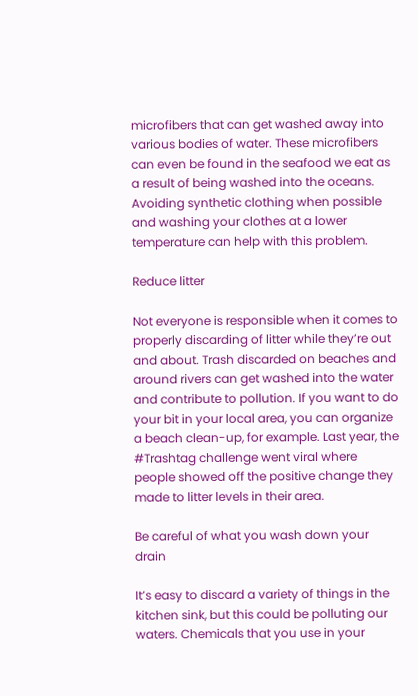microfibers that can get washed away into various bodies of water. These microfibers can even be found in the seafood we eat as a result of being washed into the oceans. Avoiding synthetic clothing when possible and washing your clothes at a lower temperature can help with this problem.

Reduce litter

Not everyone is responsible when it comes to properly discarding of litter while they’re out and about. Trash discarded on beaches and around rivers can get washed into the water and contribute to pollution. If you want to do your bit in your local area, you can organize a beach clean-up, for example. Last year, the #Trashtag challenge went viral where people showed off the positive change they made to litter levels in their area.

Be careful of what you wash down your drain

It’s easy to discard a variety of things in the kitchen sink, but this could be polluting our waters. Chemicals that you use in your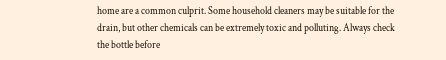home are a common culprit. Some household cleaners may be suitable for the drain, but other chemicals can be extremely toxic and polluting. Always check the bottle before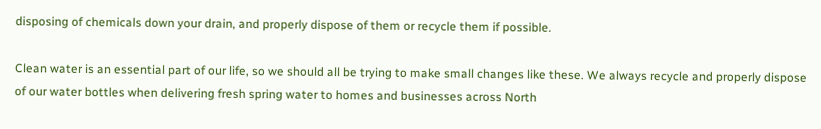disposing of chemicals down your drain, and properly dispose of them or recycle them if possible.

Clean water is an essential part of our life, so we should all be trying to make small changes like these. We always recycle and properly dispose of our water bottles when delivering fresh spring water to homes and businesses across North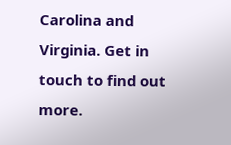Carolina and Virginia. Get in touch to find out more.